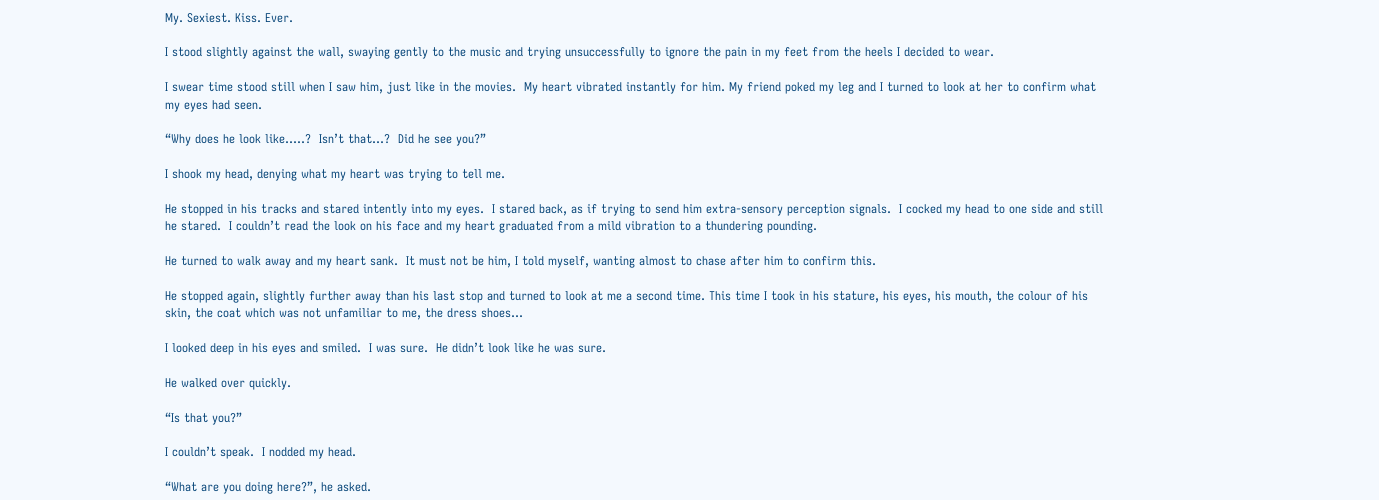My. Sexiest. Kiss. Ever.

I stood slightly against the wall, swaying gently to the music and trying unsuccessfully to ignore the pain in my feet from the heels I decided to wear.

I swear time stood still when I saw him, just like in the movies.  My heart vibrated instantly for him. My friend poked my leg and I turned to look at her to confirm what my eyes had seen.

“Why does he look like…..?  Isn’t that…?  Did he see you?”

I shook my head, denying what my heart was trying to tell me.

He stopped in his tracks and stared intently into my eyes.  I stared back, as if trying to send him extra-sensory perception signals.  I cocked my head to one side and still he stared.  I couldn’t read the look on his face and my heart graduated from a mild vibration to a thundering pounding.

He turned to walk away and my heart sank.  It must not be him, I told myself, wanting almost to chase after him to confirm this.

He stopped again, slightly further away than his last stop and turned to look at me a second time. This time I took in his stature, his eyes, his mouth, the colour of his skin, the coat which was not unfamiliar to me, the dress shoes…

I looked deep in his eyes and smiled.  I was sure.  He didn’t look like he was sure.

He walked over quickly.

“Is that you?”

I couldn’t speak.  I nodded my head.

“What are you doing here?”, he asked.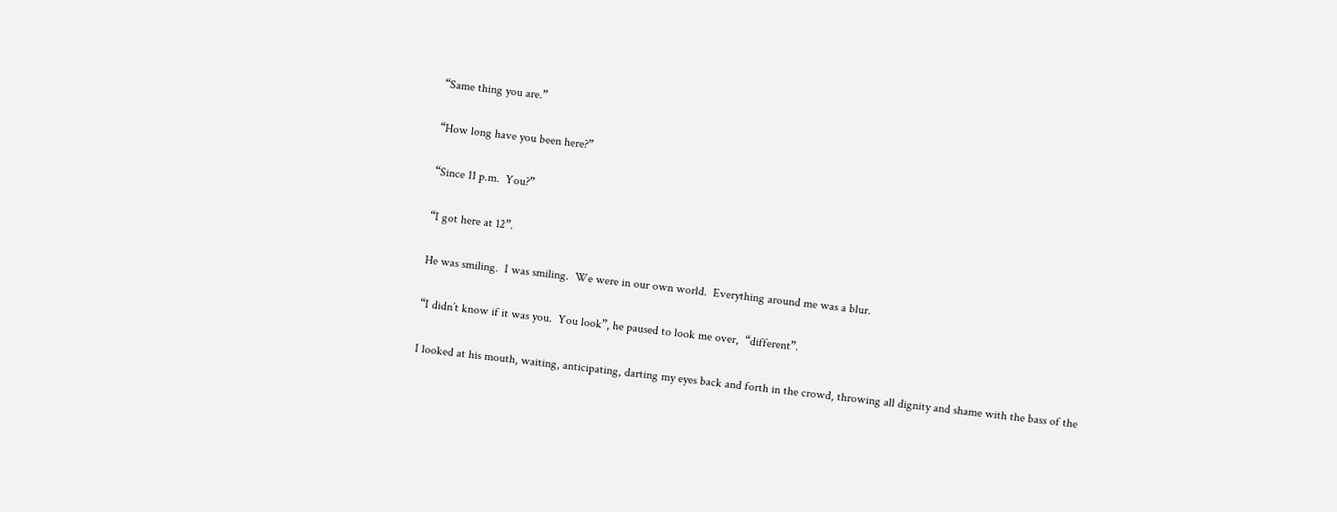“Same thing you are.”

“How long have you been here?”

“Since 11 p.m.  You?”

“I got here at 12”.

He was smiling.  I was smiling.  We were in our own world.  Everything around me was a blur.

“I didn’t know if it was you.  You look”, he paused to look me over,  “different”.

I looked at his mouth, waiting, anticipating, darting my eyes back and forth in the crowd, throwing all dignity and shame with the bass of the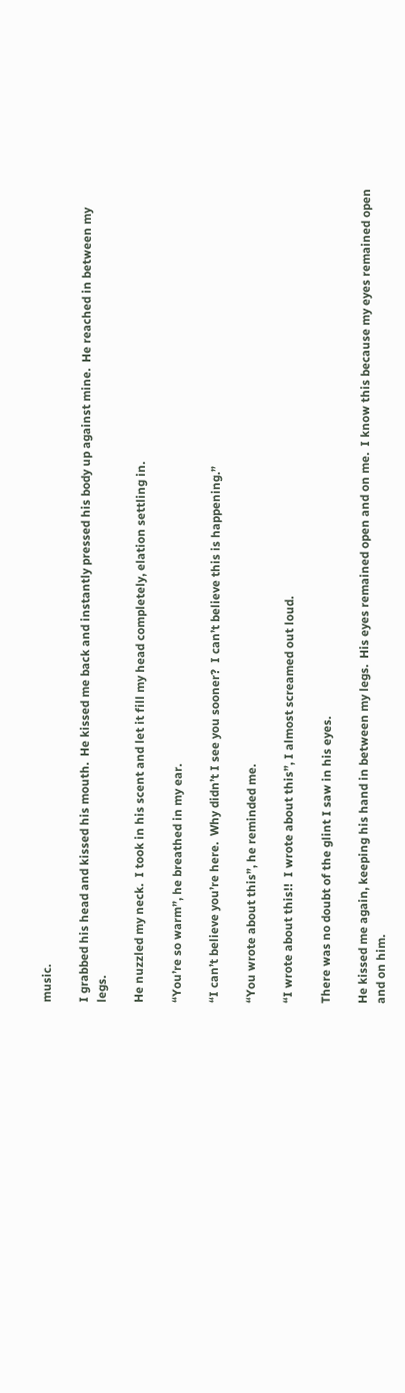music.

I grabbed his head and kissed his mouth.  He kissed me back and instantly pressed his body up against mine.  He reached in between my legs.

He nuzzled my neck.  I took in his scent and let it fill my head completely, elation settling in.

“You’re so warm”, he breathed in my ear.

“I can’t believe you’re here.  Why didn’t I see you sooner?  I can’t believe this is happening.”

“You wrote about this”, he reminded me.

“I wrote about this!!  I wrote about this”, I almost screamed out loud.

There was no doubt of the glint I saw in his eyes.

He kissed me again, keeping his hand in between my legs.  His eyes remained open and on me.  I know this because my eyes remained open and on him.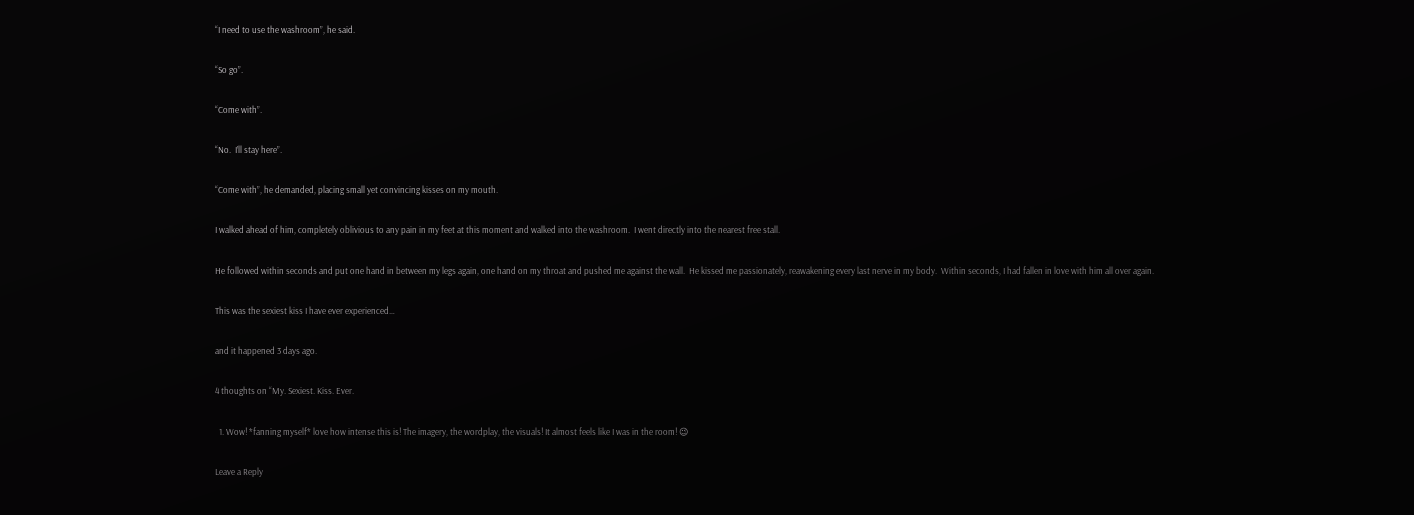“I need to use the washroom”, he said.

“So go”.

“Come with”.

“No.  I’ll stay here”.

“Come with”, he demanded, placing small yet convincing kisses on my mouth.

I walked ahead of him, completely oblivious to any pain in my feet at this moment and walked into the washroom.  I went directly into the nearest free stall.

He followed within seconds and put one hand in between my legs again, one hand on my throat and pushed me against the wall.  He kissed me passionately, reawakening every last nerve in my body.  Within seconds, I had fallen in love with him all over again.

This was the sexiest kiss I have ever experienced…

and it happened 3 days ago.

4 thoughts on “My. Sexiest. Kiss. Ever.

  1. Wow! *fanning myself* love how intense this is! The imagery, the wordplay, the visuals! It almost feels like I was in the room! 😉

Leave a Reply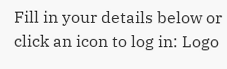Fill in your details below or click an icon to log in: Logo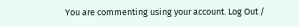You are commenting using your account. Log Out /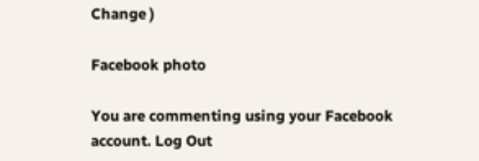Change )

Facebook photo

You are commenting using your Facebook account. Log Out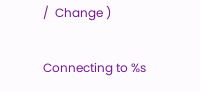/  Change )

Connecting to %s